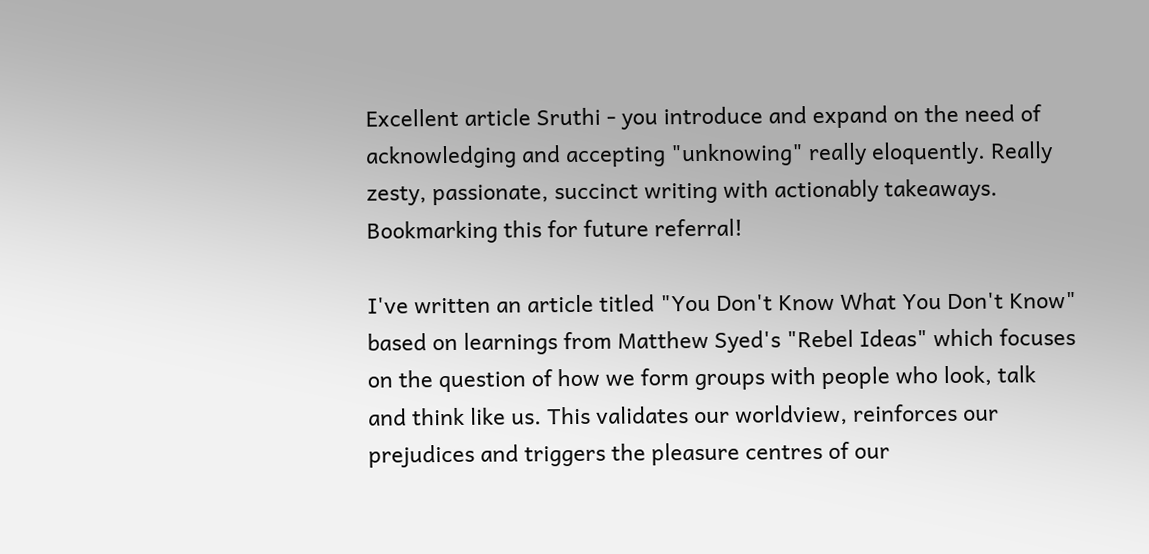Excellent article Sruthi - you introduce and expand on the need of acknowledging and accepting "unknowing" really eloquently. Really zesty, passionate, succinct writing with actionably takeaways. Bookmarking this for future referral!

I've written an article titled "You Don't Know What You Don't Know" based on learnings from Matthew Syed's "Rebel Ideas" which focuses on the question of how we form groups with people who look, talk and think like us. This validates our worldview, reinforces our prejudices and triggers the pleasure centres of our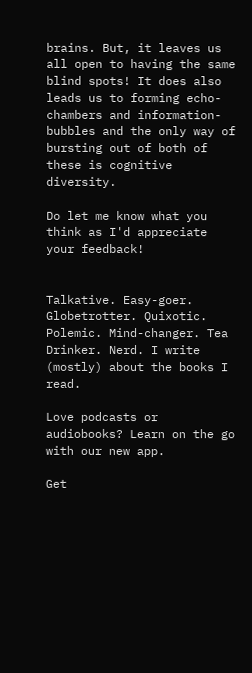brains. But, it leaves us all open to having the same blind spots! It does also leads us to forming echo-chambers and information-bubbles and the only way of bursting out of both of these is cognitive diversity.

Do let me know what you think as I'd appreciate your feedback!


Talkative. Easy-goer. Globetrotter. Quixotic. Polemic. Mind-changer. Tea Drinker. Nerd. I write (mostly) about the books I read.

Love podcasts or audiobooks? Learn on the go with our new app.

Get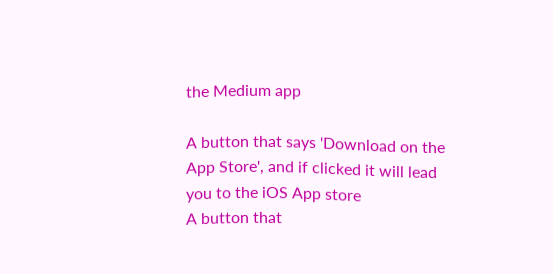the Medium app

A button that says 'Download on the App Store', and if clicked it will lead you to the iOS App store
A button that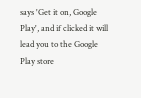says 'Get it on, Google Play', and if clicked it will lead you to the Google Play store